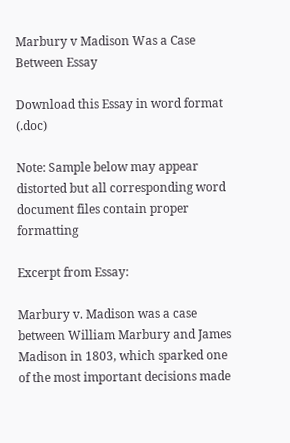Marbury v Madison Was a Case Between Essay

Download this Essay in word format (.doc)

Note: Sample below may appear distorted but all corresponding word document files contain proper formatting

Excerpt from Essay:

Marbury v. Madison was a case between William Marbury and James Madison in 1803, which sparked one of the most important decisions made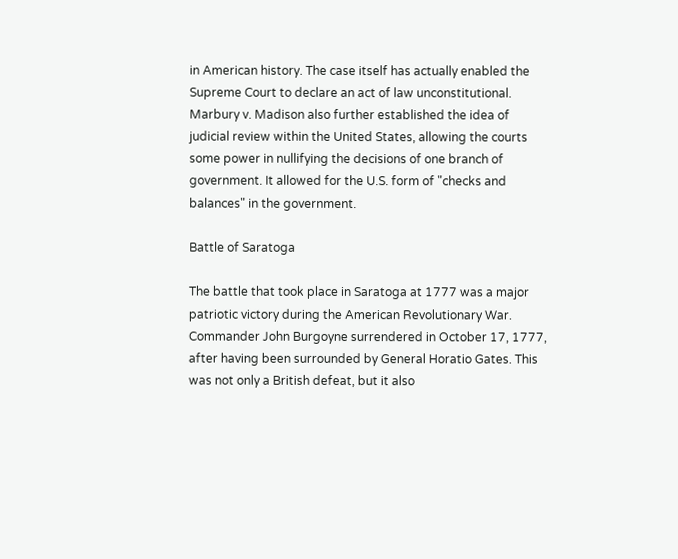in American history. The case itself has actually enabled the Supreme Court to declare an act of law unconstitutional. Marbury v. Madison also further established the idea of judicial review within the United States, allowing the courts some power in nullifying the decisions of one branch of government. It allowed for the U.S. form of "checks and balances" in the government.

Battle of Saratoga

The battle that took place in Saratoga at 1777 was a major patriotic victory during the American Revolutionary War. Commander John Burgoyne surrendered in October 17, 1777, after having been surrounded by General Horatio Gates. This was not only a British defeat, but it also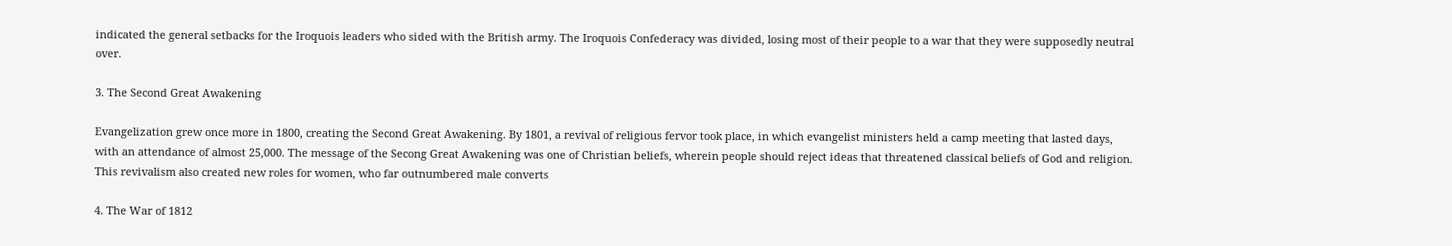indicated the general setbacks for the Iroquois leaders who sided with the British army. The Iroquois Confederacy was divided, losing most of their people to a war that they were supposedly neutral over.

3. The Second Great Awakening

Evangelization grew once more in 1800, creating the Second Great Awakening. By 1801, a revival of religious fervor took place, in which evangelist ministers held a camp meeting that lasted days, with an attendance of almost 25,000. The message of the Secong Great Awakening was one of Christian beliefs, wherein people should reject ideas that threatened classical beliefs of God and religion. This revivalism also created new roles for women, who far outnumbered male converts

4. The War of 1812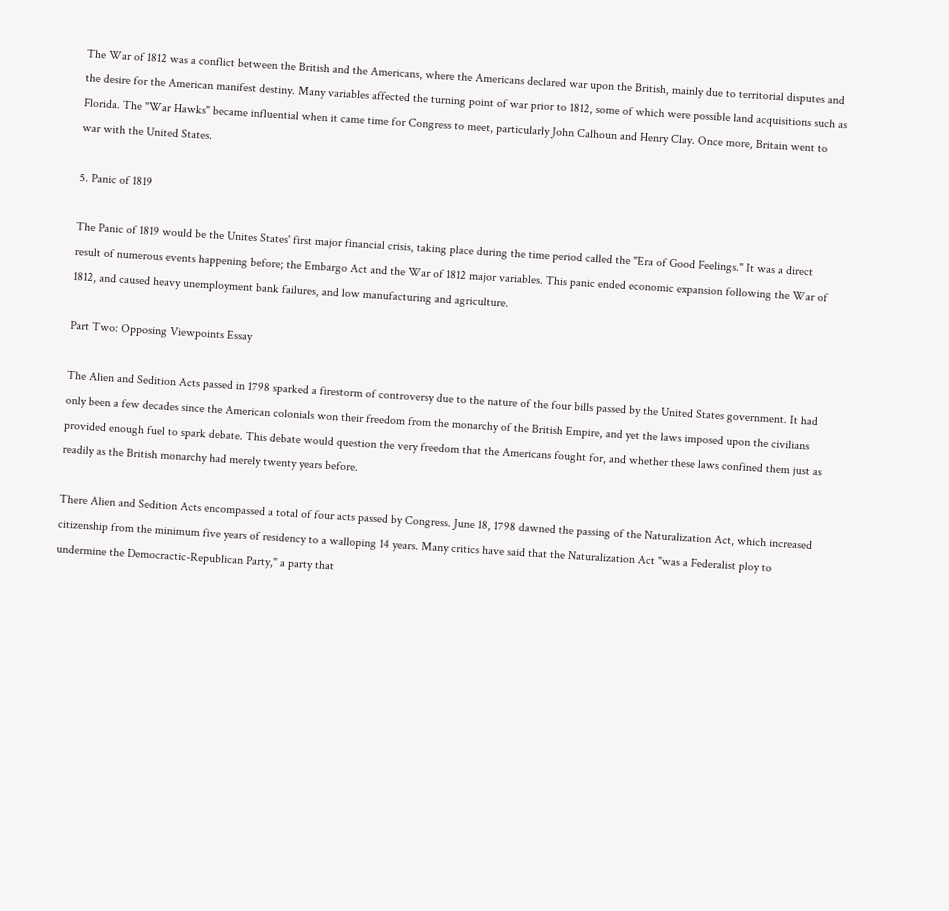The War of 1812 was a conflict between the British and the Americans, where the Americans declared war upon the British, mainly due to territorial disputes and the desire for the American manifest destiny. Many variables affected the turning point of war prior to 1812, some of which were possible land acquisitions such as Florida. The "War Hawks" became influential when it came time for Congress to meet, particularly John Calhoun and Henry Clay. Once more, Britain went to war with the United States.

5. Panic of 1819

The Panic of 1819 would be the Unites States' first major financial crisis, taking place during the time period called the "Era of Good Feelings." It was a direct result of numerous events happening before; the Embargo Act and the War of 1812 major variables. This panic ended economic expansion following the War of 1812, and caused heavy unemployment bank failures, and low manufacturing and agriculture.

Part Two: Opposing Viewpoints Essay

The Alien and Sedition Acts passed in 1798 sparked a firestorm of controversy due to the nature of the four bills passed by the United States government. It had only been a few decades since the American colonials won their freedom from the monarchy of the British Empire, and yet the laws imposed upon the civilians provided enough fuel to spark debate. This debate would question the very freedom that the Americans fought for, and whether these laws confined them just as readily as the British monarchy had merely twenty years before.

There Alien and Sedition Acts encompassed a total of four acts passed by Congress. June 18, 1798 dawned the passing of the Naturalization Act, which increased citizenship from the minimum five years of residency to a walloping 14 years. Many critics have said that the Naturalization Act "was a Federalist ploy to undermine the Democractic-Republican Party," a party that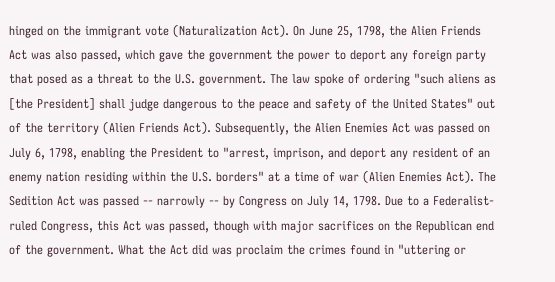hinged on the immigrant vote (Naturalization Act). On June 25, 1798, the Alien Friends Act was also passed, which gave the government the power to deport any foreign party that posed as a threat to the U.S. government. The law spoke of ordering "such aliens as [the President] shall judge dangerous to the peace and safety of the United States" out of the territory (Alien Friends Act). Subsequently, the Alien Enemies Act was passed on July 6, 1798, enabling the President to "arrest, imprison, and deport any resident of an enemy nation residing within the U.S. borders" at a time of war (Alien Enemies Act). The Sedition Act was passed -- narrowly -- by Congress on July 14, 1798. Due to a Federalist-ruled Congress, this Act was passed, though with major sacrifices on the Republican end of the government. What the Act did was proclaim the crimes found in "uttering or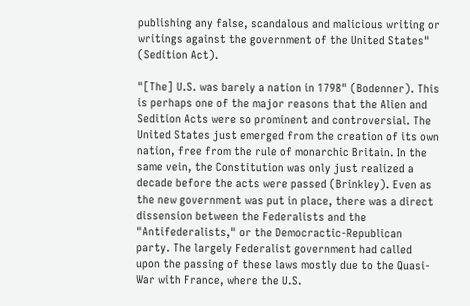publishing any false, scandalous and malicious writing or writings against the government of the United States" (Sedition Act).

"[The] U.S. was barely a nation in 1798" (Bodenner). This is perhaps one of the major reasons that the Alien and Sedition Acts were so prominent and controversial. The United States just emerged from the creation of its own nation, free from the rule of monarchic Britain. In the same vein, the Constitution was only just realized a decade before the acts were passed (Brinkley). Even as the new government was put in place, there was a direct dissension between the Federalists and the "Antifederalists," or the Democractic-Republican party. The largely Federalist government had called upon the passing of these laws mostly due to the Quasi-War with France, where the U.S.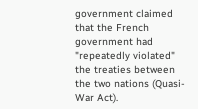government claimed that the French government had "repeatedly violated" the treaties between the two nations (Quasi-War Act).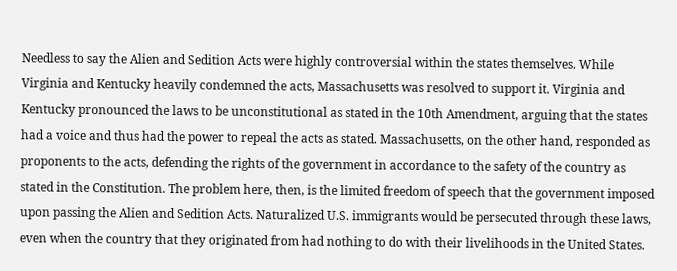Needless to say the Alien and Sedition Acts were highly controversial within the states themselves. While Virginia and Kentucky heavily condemned the acts, Massachusetts was resolved to support it. Virginia and Kentucky pronounced the laws to be unconstitutional as stated in the 10th Amendment, arguing that the states had a voice and thus had the power to repeal the acts as stated. Massachusetts, on the other hand, responded as proponents to the acts, defending the rights of the government in accordance to the safety of the country as stated in the Constitution. The problem here, then, is the limited freedom of speech that the government imposed upon passing the Alien and Sedition Acts. Naturalized U.S. immigrants would be persecuted through these laws, even when the country that they originated from had nothing to do with their livelihoods in the United States.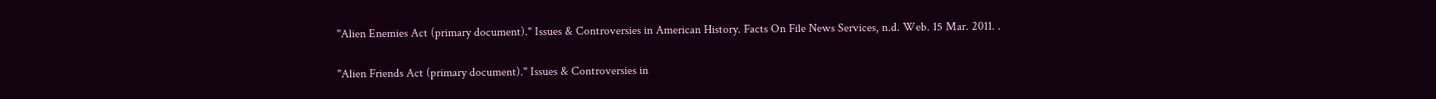"Alien Enemies Act (primary document)." Issues & Controversies in American History. Facts On File News Services, n.d. Web. 15 Mar. 2011. .

"Alien Friends Act (primary document)." Issues & Controversies in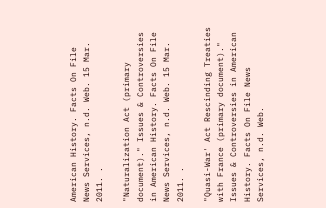American History. Facts On File News Services, n.d. Web. 15 Mar. 2011. .

"Naturalization Act (primary document)." Issues & Controversies in American History. Facts On File News Services, n.d. Web. 15 Mar. 2011. .

"Quasi-War' Act Rescinding Treaties with France (primary document)." Issues & Controversies in American History. Facts On File News Services, n.d. Web.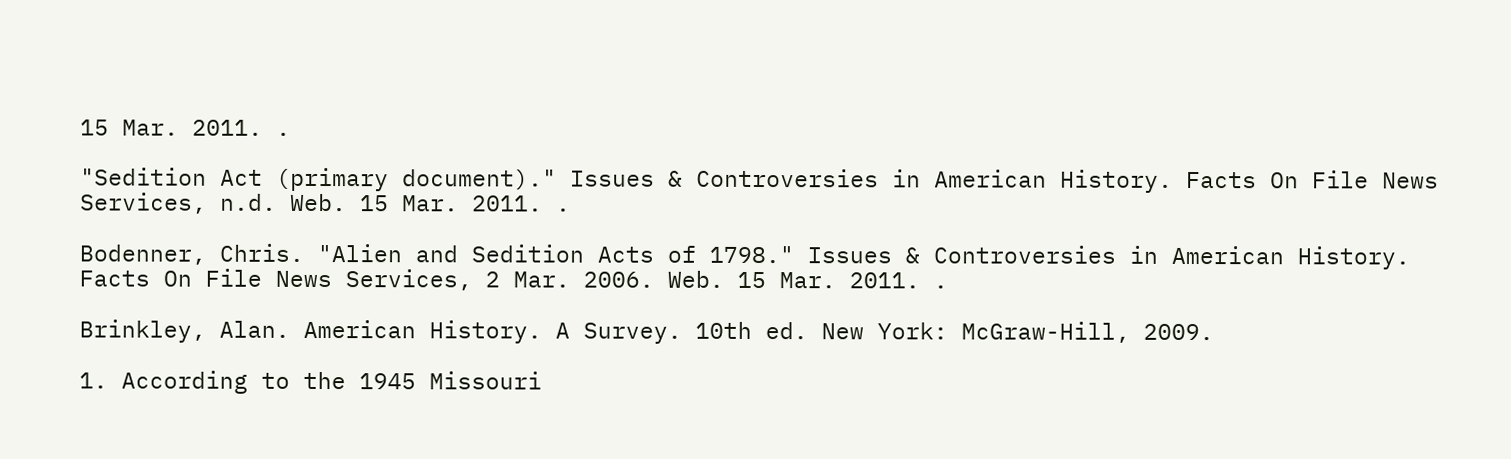15 Mar. 2011. .

"Sedition Act (primary document)." Issues & Controversies in American History. Facts On File News Services, n.d. Web. 15 Mar. 2011. .

Bodenner, Chris. "Alien and Sedition Acts of 1798." Issues & Controversies in American History. Facts On File News Services, 2 Mar. 2006. Web. 15 Mar. 2011. .

Brinkley, Alan. American History. A Survey. 10th ed. New York: McGraw-Hill, 2009.

1. According to the 1945 Missouri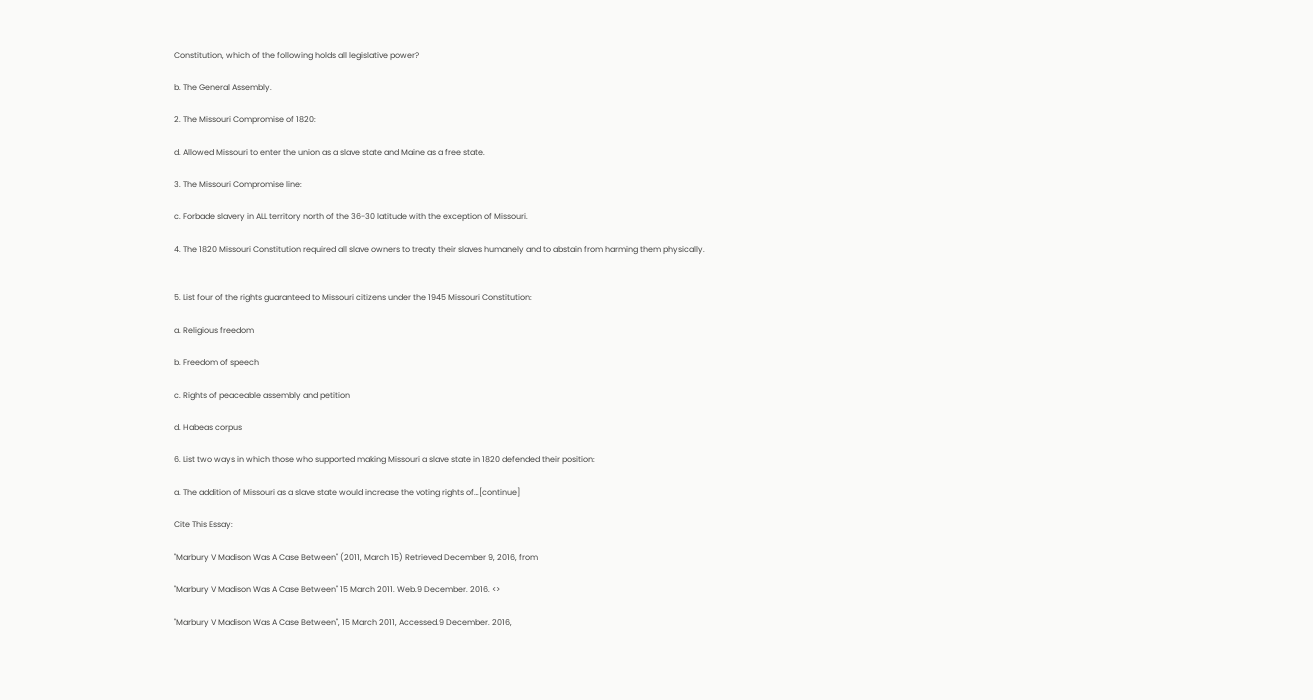Constitution, which of the following holds all legislative power?

b. The General Assembly.

2. The Missouri Compromise of 1820:

d. Allowed Missouri to enter the union as a slave state and Maine as a free state.

3. The Missouri Compromise line:

c. Forbade slavery in ALL territory north of the 36-30 latitude with the exception of Missouri.

4. The 1820 Missouri Constitution required all slave owners to treaty their slaves humanely and to abstain from harming them physically.


5. List four of the rights guaranteed to Missouri citizens under the 1945 Missouri Constitution:

a. Religious freedom

b. Freedom of speech

c. Rights of peaceable assembly and petition

d. Habeas corpus

6. List two ways in which those who supported making Missouri a slave state in 1820 defended their position:

a. The addition of Missouri as a slave state would increase the voting rights of…[continue]

Cite This Essay:

"Marbury V Madison Was A Case Between" (2011, March 15) Retrieved December 9, 2016, from

"Marbury V Madison Was A Case Between" 15 March 2011. Web.9 December. 2016. <>

"Marbury V Madison Was A Case Between", 15 March 2011, Accessed.9 December. 2016,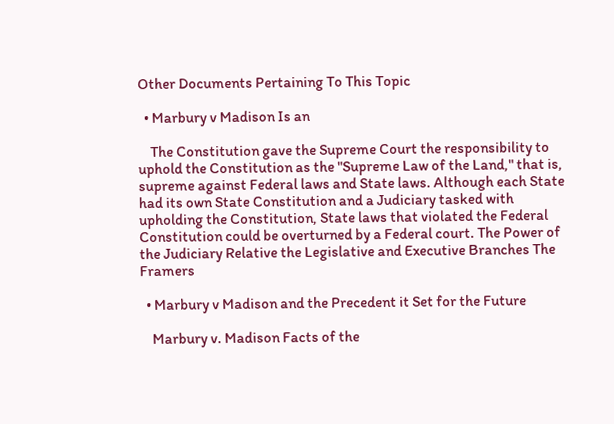Other Documents Pertaining To This Topic

  • Marbury v Madison Is an

    The Constitution gave the Supreme Court the responsibility to uphold the Constitution as the "Supreme Law of the Land," that is, supreme against Federal laws and State laws. Although each State had its own State Constitution and a Judiciary tasked with upholding the Constitution, State laws that violated the Federal Constitution could be overturned by a Federal court. The Power of the Judiciary Relative the Legislative and Executive Branches The Framers

  • Marbury v Madison and the Precedent it Set for the Future

    Marbury v. Madison Facts of the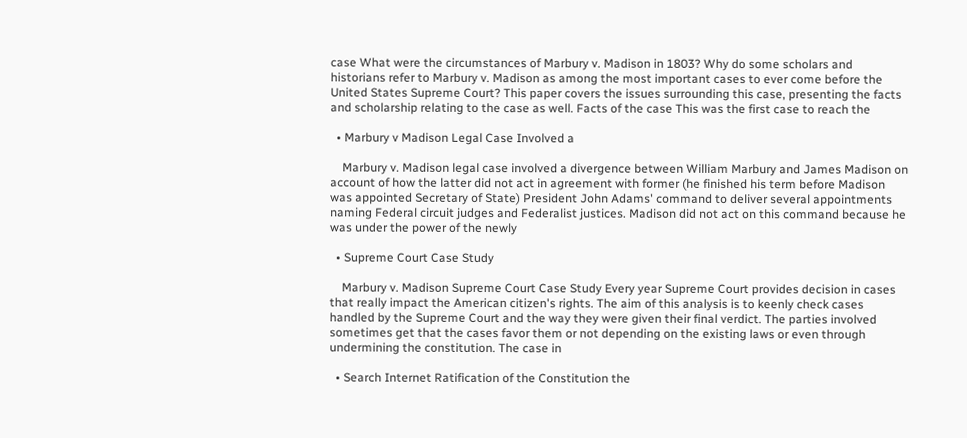case What were the circumstances of Marbury v. Madison in 1803? Why do some scholars and historians refer to Marbury v. Madison as among the most important cases to ever come before the United States Supreme Court? This paper covers the issues surrounding this case, presenting the facts and scholarship relating to the case as well. Facts of the case This was the first case to reach the

  • Marbury v Madison Legal Case Involved a

    Marbury v. Madison legal case involved a divergence between William Marbury and James Madison on account of how the latter did not act in agreement with former (he finished his term before Madison was appointed Secretary of State) President John Adams' command to deliver several appointments naming Federal circuit judges and Federalist justices. Madison did not act on this command because he was under the power of the newly

  • Supreme Court Case Study

    Marbury v. Madison Supreme Court Case Study Every year Supreme Court provides decision in cases that really impact the American citizen's rights. The aim of this analysis is to keenly check cases handled by the Supreme Court and the way they were given their final verdict. The parties involved sometimes get that the cases favor them or not depending on the existing laws or even through undermining the constitution. The case in

  • Search Internet Ratification of the Constitution the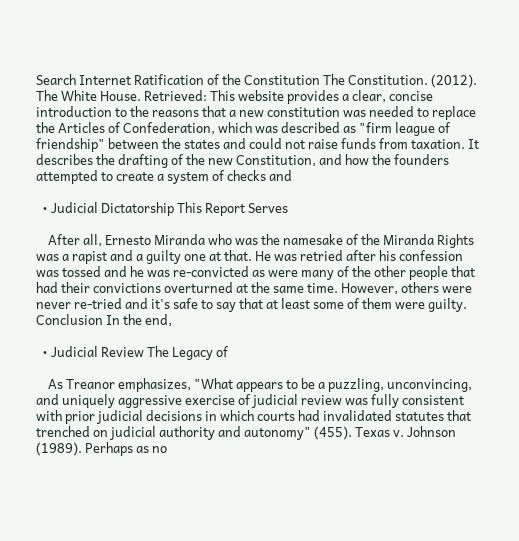Search Internet Ratification of the Constitution The Constitution. (2012). The White House. Retrieved: This website provides a clear, concise introduction to the reasons that a new constitution was needed to replace the Articles of Confederation, which was described as "firm league of friendship" between the states and could not raise funds from taxation. It describes the drafting of the new Constitution, and how the founders attempted to create a system of checks and

  • Judicial Dictatorship This Report Serves

    After all, Ernesto Miranda who was the namesake of the Miranda Rights was a rapist and a guilty one at that. He was retried after his confession was tossed and he was re-convicted as were many of the other people that had their convictions overturned at the same time. However, others were never re-tried and it's safe to say that at least some of them were guilty. Conclusion In the end,

  • Judicial Review The Legacy of

    As Treanor emphasizes, "What appears to be a puzzling, unconvincing, and uniquely aggressive exercise of judicial review was fully consistent with prior judicial decisions in which courts had invalidated statutes that trenched on judicial authority and autonomy" (455). Texas v. Johnson (1989). Perhaps as no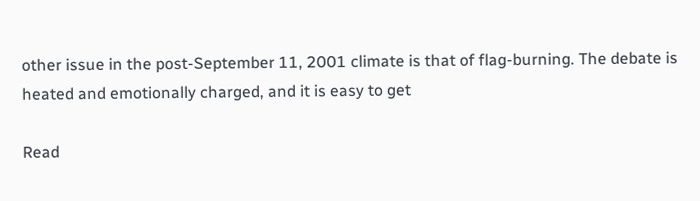other issue in the post-September 11, 2001 climate is that of flag-burning. The debate is heated and emotionally charged, and it is easy to get

Read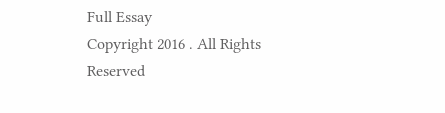Full Essay
Copyright 2016 . All Rights Reserved